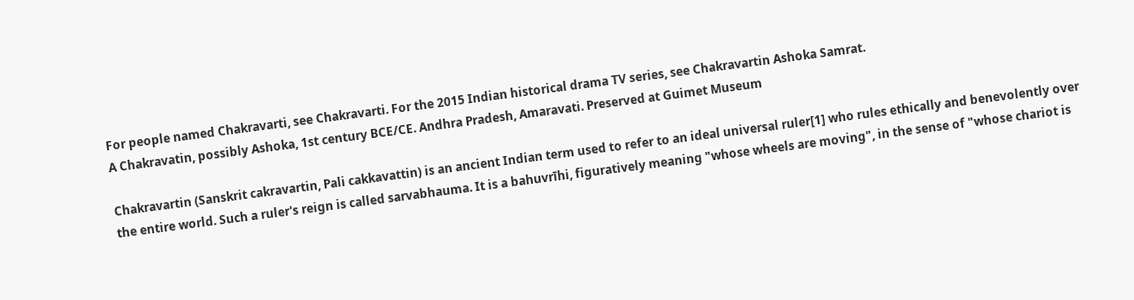For people named Chakravarti, see Chakravarti. For the 2015 Indian historical drama TV series, see Chakravartin Ashoka Samrat.
A Chakravatin, possibly Ashoka, 1st century BCE/CE. Andhra Pradesh, Amaravati. Preserved at Guimet Museum

Chakravartin (Sanskrit cakravartin, Pali cakkavattin) is an ancient Indian term used to refer to an ideal universal ruler[1] who rules ethically and benevolently over the entire world. Such a ruler's reign is called sarvabhauma. It is a bahuvrīhi, figuratively meaning "whose wheels are moving", in the sense of "whose chariot is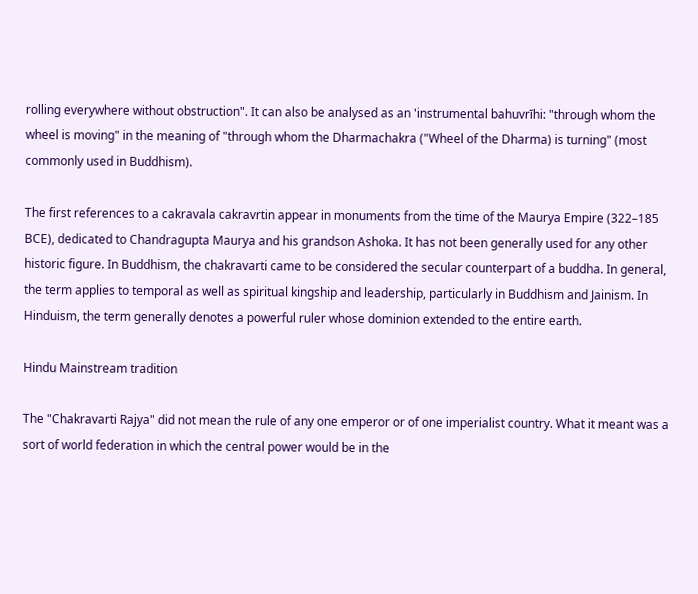rolling everywhere without obstruction". It can also be analysed as an 'instrumental bahuvrīhi: "through whom the wheel is moving" in the meaning of "through whom the Dharmachakra ("Wheel of the Dharma) is turning" (most commonly used in Buddhism).

The first references to a cakravala cakravrtin appear in monuments from the time of the Maurya Empire (322–185 BCE), dedicated to Chandragupta Maurya and his grandson Ashoka. It has not been generally used for any other historic figure. In Buddhism, the chakravarti came to be considered the secular counterpart of a buddha. In general, the term applies to temporal as well as spiritual kingship and leadership, particularly in Buddhism and Jainism. In Hinduism, the term generally denotes a powerful ruler whose dominion extended to the entire earth.

Hindu Mainstream tradition

The "Chakravarti Rajya" did not mean the rule of any one emperor or of one imperialist country. What it meant was a sort of world federation in which the central power would be in the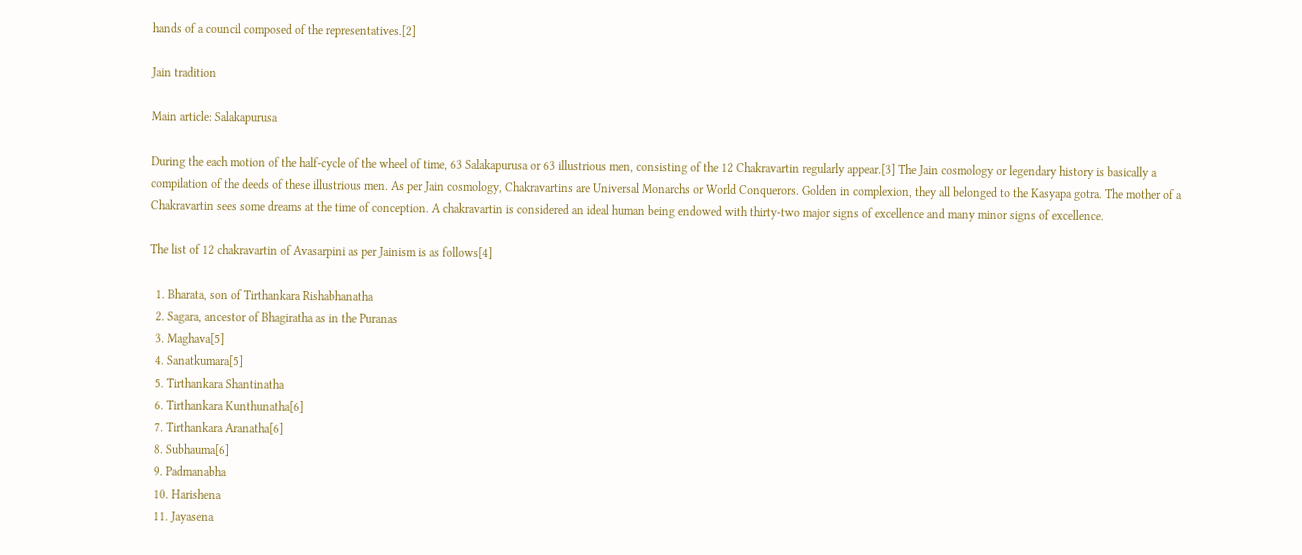hands of a council composed of the representatives.[2]

Jain tradition

Main article: Salakapurusa

During the each motion of the half-cycle of the wheel of time, 63 Salakapurusa or 63 illustrious men, consisting of the 12 Chakravartin regularly appear.[3] The Jain cosmology or legendary history is basically a compilation of the deeds of these illustrious men. As per Jain cosmology, Chakravartins are Universal Monarchs or World Conquerors. Golden in complexion, they all belonged to the Kasyapa gotra. The mother of a Chakravartin sees some dreams at the time of conception. A chakravartin is considered an ideal human being endowed with thirty-two major signs of excellence and many minor signs of excellence.

The list of 12 chakravartin of Avasarpini as per Jainism is as follows[4]

  1. Bharata, son of Tirthankara Rishabhanatha
  2. Sagara, ancestor of Bhagiratha as in the Puranas
  3. Maghava[5]
  4. Sanatkumara[5]
  5. Tirthankara Shantinatha
  6. Tirthankara Kunthunatha[6]
  7. Tirthankara Aranatha[6]
  8. Subhauma[6]
  9. Padmanabha
  10. Harishena
  11. Jayasena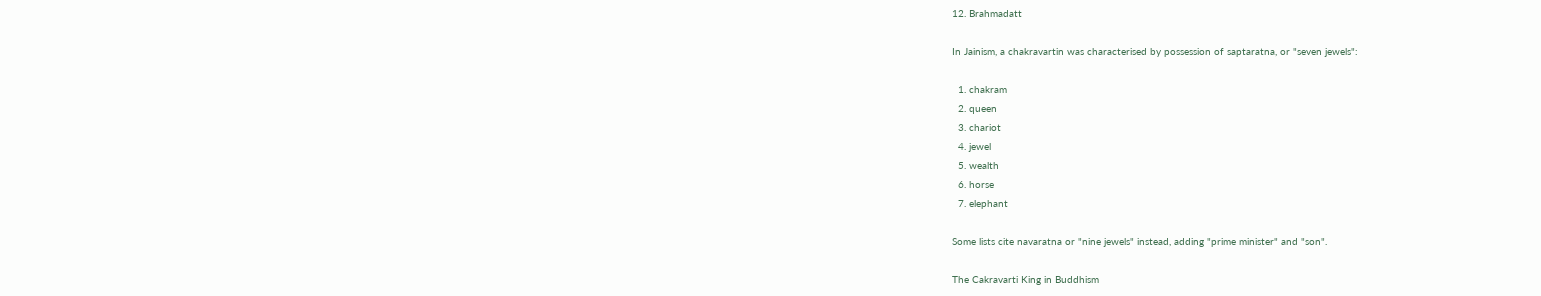12. Brahmadatt

In Jainism, a chakravartin was characterised by possession of saptaratna, or "seven jewels":

  1. chakram
  2. queen
  3. chariot
  4. jewel
  5. wealth
  6. horse
  7. elephant

Some lists cite navaratna or "nine jewels" instead, adding "prime minister" and "son".

The Cakravarti King in Buddhism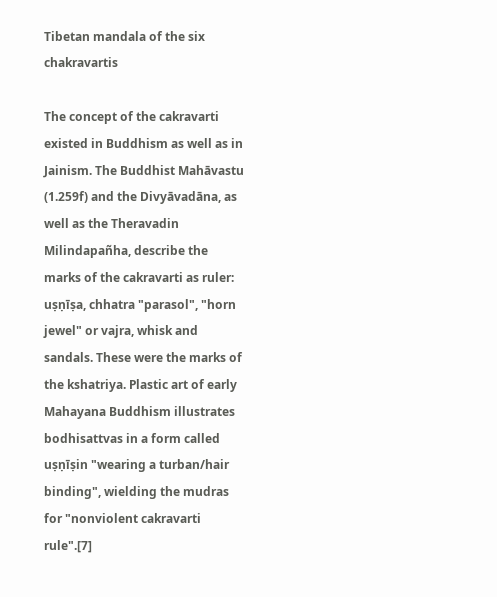Tibetan mandala of the six chakravartis

The concept of the cakravarti existed in Buddhism as well as in Jainism. The Buddhist Mahāvastu (1.259f) and the Divyāvadāna, as well as the Theravadin Milindapañha, describe the marks of the cakravarti as ruler: uṣṇīṣa, chhatra "parasol", "horn jewel" or vajra, whisk and sandals. These were the marks of the kshatriya. Plastic art of early Mahayana Buddhism illustrates bodhisattvas in a form called uṣṇīṣin "wearing a turban/hair binding", wielding the mudras for "nonviolent cakravarti rule".[7]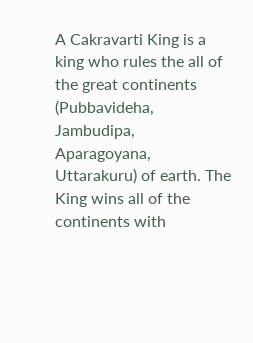A Cakravarti King is a king who rules the all of the great continents (Pubbavideha, Jambudipa, Aparagoyana, Uttarakuru) of earth. The King wins all of the continents with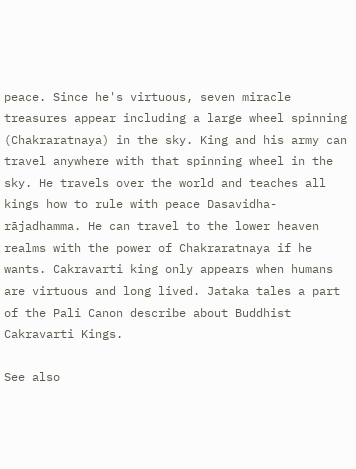peace. Since he's virtuous, seven miracle treasures appear including a large wheel spinning (Chakraratnaya) in the sky. King and his army can travel anywhere with that spinning wheel in the sky. He travels over the world and teaches all kings how to rule with peace Dasavidha-rājadhamma. He can travel to the lower heaven realms with the power of Chakraratnaya if he wants. Cakravarti king only appears when humans are virtuous and long lived. Jataka tales a part of the Pali Canon describe about Buddhist Cakravarti Kings.

See also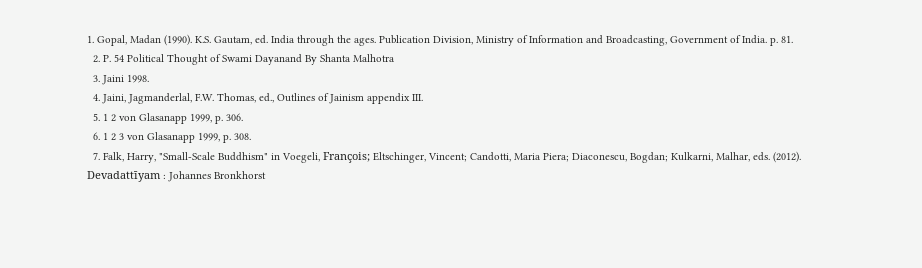1. Gopal, Madan (1990). K.S. Gautam, ed. India through the ages. Publication Division, Ministry of Information and Broadcasting, Government of India. p. 81.
  2. P. 54 Political Thought of Swami Dayanand By Shanta Malhotra
  3. Jaini 1998.
  4. Jaini, Jagmanderlal, F.W. Thomas, ed., Outlines of Jainism appendix III.
  5. 1 2 von Glasanapp 1999, p. 306.
  6. 1 2 3 von Glasanapp 1999, p. 308.
  7. Falk, Harry, "Small-Scale Buddhism" in Voegeli, François; Eltschinger, Vincent; Candotti, Maria Piera; Diaconescu, Bogdan; Kulkarni, Malhar, eds. (2012). Devadattīyam : Johannes Bronkhorst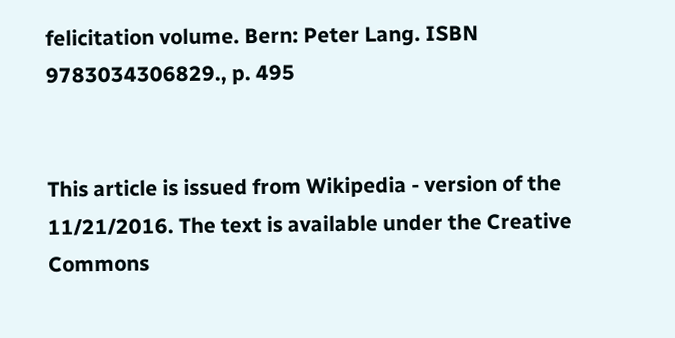felicitation volume. Bern: Peter Lang. ISBN 9783034306829., p. 495


This article is issued from Wikipedia - version of the 11/21/2016. The text is available under the Creative Commons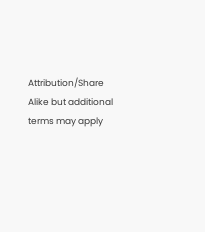Attribution/Share Alike but additional terms may apply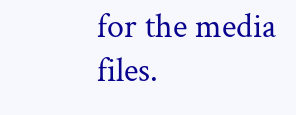for the media files.